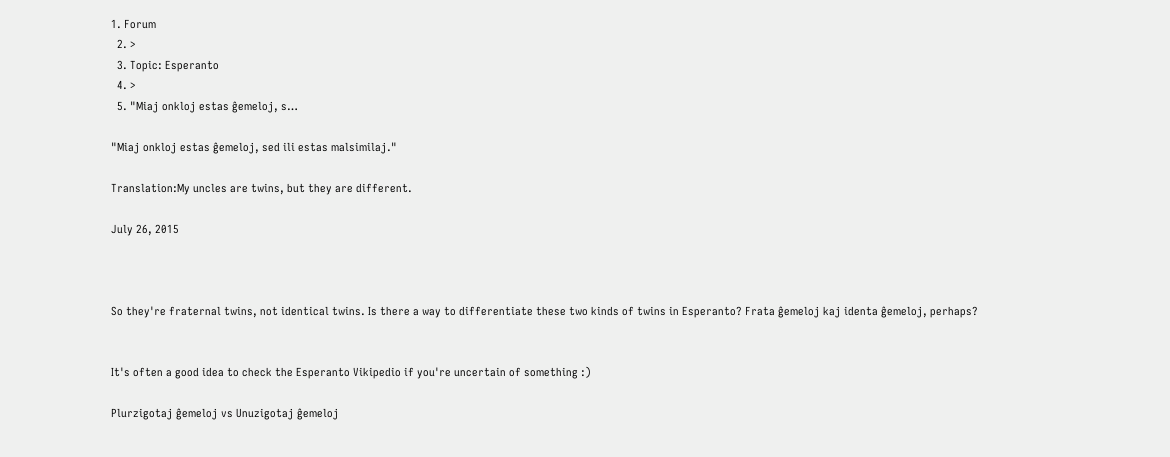1. Forum
  2. >
  3. Topic: Esperanto
  4. >
  5. "Miaj onkloj estas ĝemeloj, s…

"Miaj onkloj estas ĝemeloj, sed ili estas malsimilaj."

Translation:My uncles are twins, but they are different.

July 26, 2015



So they're fraternal twins, not identical twins. Is there a way to differentiate these two kinds of twins in Esperanto? Frata ĝemeloj kaj identa ĝemeloj, perhaps?


It's often a good idea to check the Esperanto Vikipedio if you're uncertain of something :)

Plurzigotaj ĝemeloj vs Unuzigotaj ĝemeloj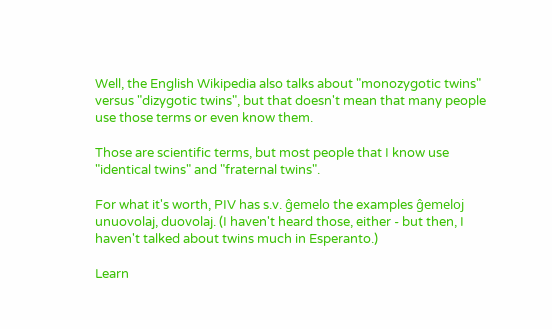Well, the English Wikipedia also talks about "monozygotic twins" versus "dizygotic twins", but that doesn't mean that many people use those terms or even know them.

Those are scientific terms, but most people that I know use "identical twins" and "fraternal twins".

For what it's worth, PIV has s.v. ĝemelo the examples ĝemeloj unuovolaj, duovolaj. (I haven't heard those, either - but then, I haven't talked about twins much in Esperanto.)

Learn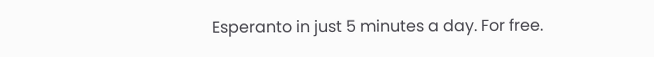Esperanto in just 5 minutes a day. For free.